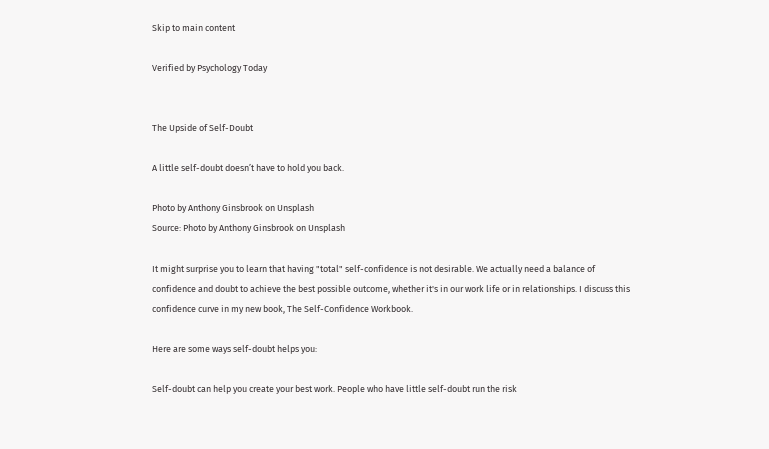Skip to main content

Verified by Psychology Today


The Upside of Self-Doubt

A little self-doubt doesn’t have to hold you back.

Photo by Anthony Ginsbrook on Unsplash
Source: Photo by Anthony Ginsbrook on Unsplash

It might surprise you to learn that having "total" self-confidence is not desirable. We actually need a balance of confidence and doubt to achieve the best possible outcome, whether it's in our work life or in relationships. I discuss this confidence curve in my new book, The Self-Confidence Workbook.

Here are some ways self-doubt helps you:

Self-doubt can help you create your best work. People who have little self-doubt run the risk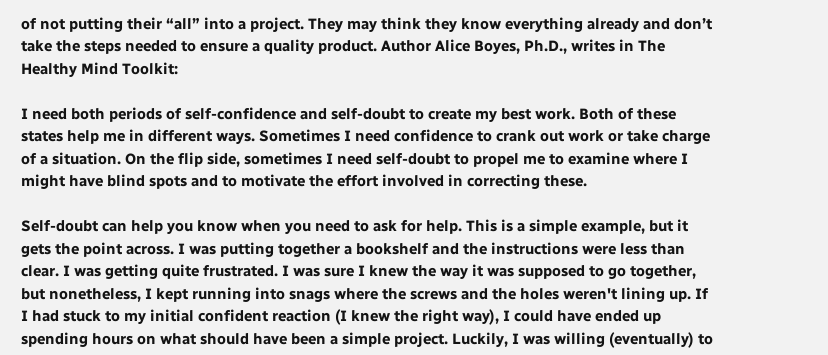of not putting their “all” into a project. They may think they know everything already and don’t take the steps needed to ensure a quality product. Author Alice Boyes, Ph.D., writes in The Healthy Mind Toolkit:

I need both periods of self-confidence and self-doubt to create my best work. Both of these states help me in different ways. Sometimes I need confidence to crank out work or take charge of a situation. On the flip side, sometimes I need self-doubt to propel me to examine where I might have blind spots and to motivate the effort involved in correcting these.

Self-doubt can help you know when you need to ask for help. This is a simple example, but it gets the point across. I was putting together a bookshelf and the instructions were less than clear. I was getting quite frustrated. I was sure I knew the way it was supposed to go together, but nonetheless, I kept running into snags where the screws and the holes weren't lining up. If I had stuck to my initial confident reaction (I knew the right way), I could have ended up spending hours on what should have been a simple project. Luckily, I was willing (eventually) to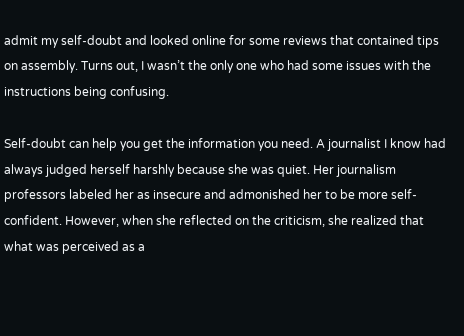admit my self-doubt and looked online for some reviews that contained tips on assembly. Turns out, I wasn’t the only one who had some issues with the instructions being confusing.

Self-doubt can help you get the information you need. A journalist I know had always judged herself harshly because she was quiet. Her journalism professors labeled her as insecure and admonished her to be more self-confident. However, when she reflected on the criticism, she realized that what was perceived as a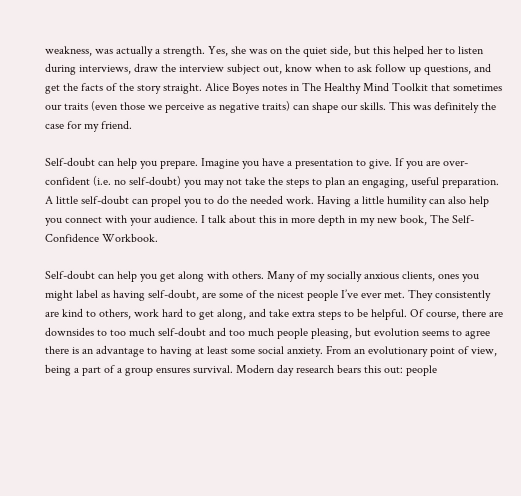weakness, was actually a strength. Yes, she was on the quiet side, but this helped her to listen during interviews, draw the interview subject out, know when to ask follow up questions, and get the facts of the story straight. Alice Boyes notes in The Healthy Mind Toolkit that sometimes our traits (even those we perceive as negative traits) can shape our skills. This was definitely the case for my friend.

Self-doubt can help you prepare. Imagine you have a presentation to give. If you are over-confident (i.e. no self-doubt) you may not take the steps to plan an engaging, useful preparation. A little self-doubt can propel you to do the needed work. Having a little humility can also help you connect with your audience. I talk about this in more depth in my new book, The Self-Confidence Workbook.

Self-doubt can help you get along with others. Many of my socially anxious clients, ones you might label as having self-doubt, are some of the nicest people I’ve ever met. They consistently are kind to others, work hard to get along, and take extra steps to be helpful. Of course, there are downsides to too much self-doubt and too much people pleasing, but evolution seems to agree there is an advantage to having at least some social anxiety. From an evolutionary point of view, being a part of a group ensures survival. Modern day research bears this out: people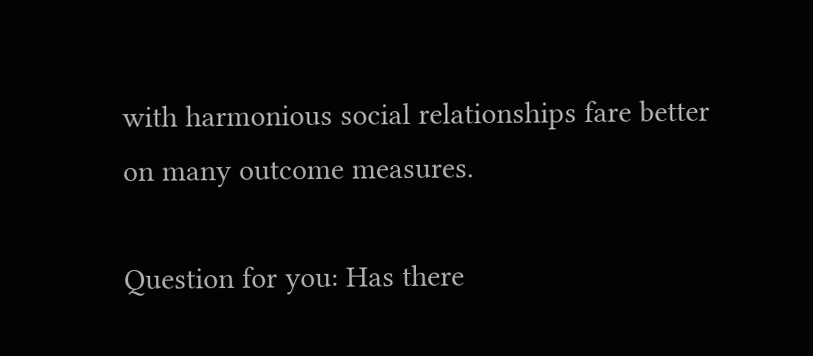with harmonious social relationships fare better on many outcome measures.

Question for you: Has there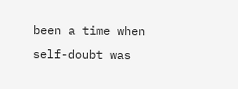been a time when self-doubt was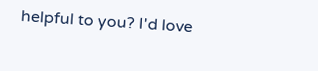helpful to you? I'd love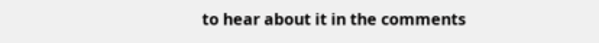to hear about it in the comments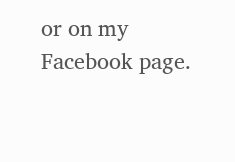or on my Facebook page.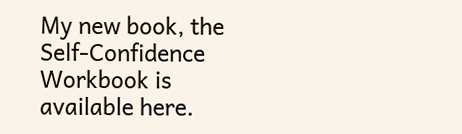My new book, the Self-Confidence Workbook is available here.